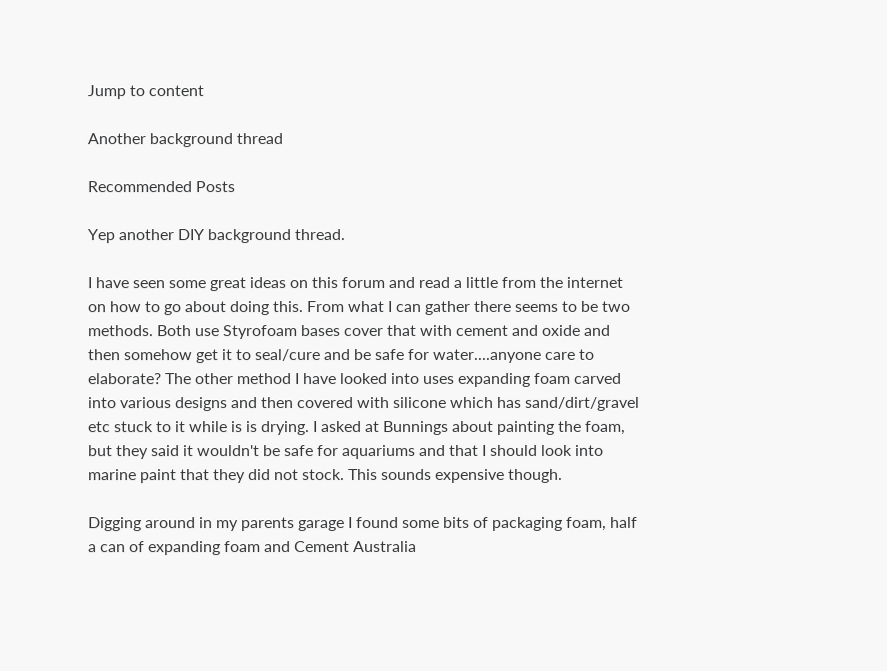Jump to content

Another background thread

Recommended Posts

Yep another DIY background thread.

I have seen some great ideas on this forum and read a little from the internet on how to go about doing this. From what I can gather there seems to be two methods. Both use Styrofoam bases cover that with cement and oxide and then somehow get it to seal/cure and be safe for water....anyone care to elaborate? The other method I have looked into uses expanding foam carved into various designs and then covered with silicone which has sand/dirt/gravel etc stuck to it while is is drying. I asked at Bunnings about painting the foam, but they said it wouldn't be safe for aquariums and that I should look into marine paint that they did not stock. This sounds expensive though.

Digging around in my parents garage I found some bits of packaging foam, half a can of expanding foam and Cement Australia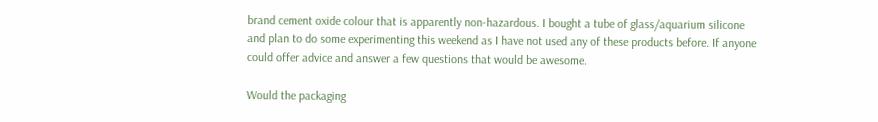brand cement oxide colour that is apparently non-hazardous. I bought a tube of glass/aquarium silicone and plan to do some experimenting this weekend as I have not used any of these products before. If anyone could offer advice and answer a few questions that would be awesome.

Would the packaging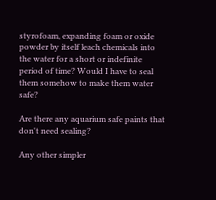styrofoam, expanding foam or oxide powder by itself leach chemicals into the water for a short or indefinite period of time? Would I have to seal them somehow to make them water safe?

Are there any aquarium safe paints that don't need sealing?

Any other simpler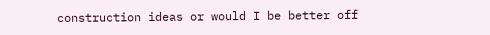construction ideas or would I be better off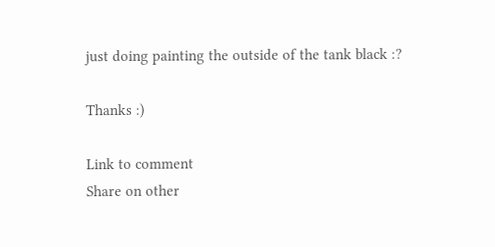just doing painting the outside of the tank black :?

Thanks :)

Link to comment
Share on other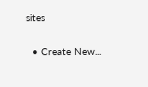sites

  • Create New...